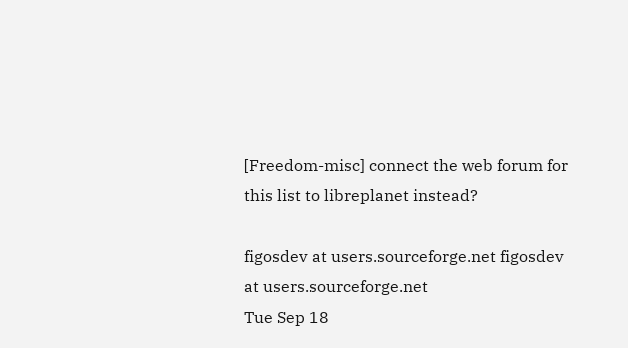[Freedom-misc] connect the web forum for this list to libreplanet instead?

figosdev at users.sourceforge.net figosdev at users.sourceforge.net
Tue Sep 18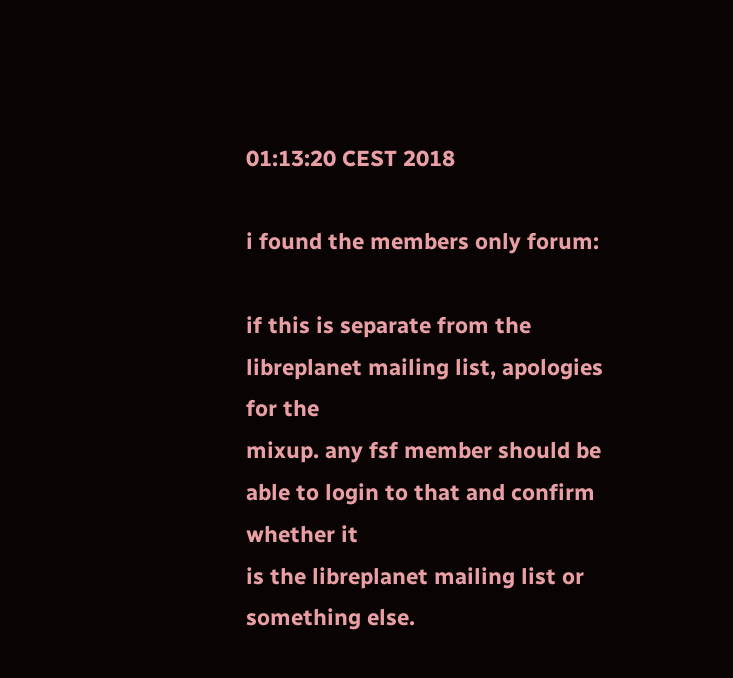01:13:20 CEST 2018

i found the members only forum:

if this is separate from the libreplanet mailing list, apologies for the
mixup. any fsf member should be able to login to that and confirm whether it
is the libreplanet mailing list or something else.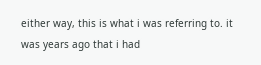either way, this is what i was referring to. it was years ago that i had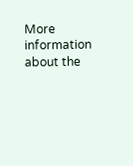More information about the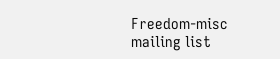Freedom-misc mailing list